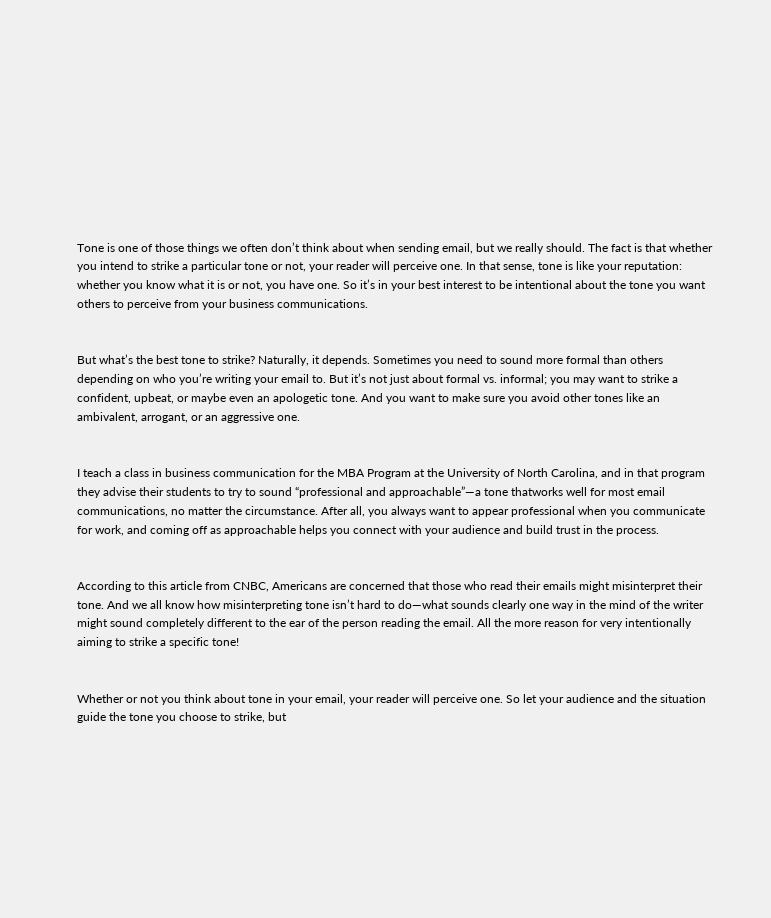Tone is one of those things we often don’t think about when sending email, but we really should. The fact is that whether you intend to strike a particular tone or not, your reader will perceive one. In that sense, tone is like your reputation: whether you know what it is or not, you have one. So it’s in your best interest to be intentional about the tone you want others to perceive from your business communications.


But what’s the best tone to strike? Naturally, it depends. Sometimes you need to sound more formal than others depending on who you’re writing your email to. But it’s not just about formal vs. informal; you may want to strike a confident, upbeat, or maybe even an apologetic tone. And you want to make sure you avoid other tones like an ambivalent, arrogant, or an aggressive one.


I teach a class in business communication for the MBA Program at the University of North Carolina, and in that program they advise their students to try to sound “professional and approachable”—a tone thatworks well for most email communications, no matter the circumstance. After all, you always want to appear professional when you communicate for work, and coming off as approachable helps you connect with your audience and build trust in the process.


According to this article from CNBC, Americans are concerned that those who read their emails might misinterpret their tone. And we all know how misinterpreting tone isn’t hard to do—what sounds clearly one way in the mind of the writer might sound completely different to the ear of the person reading the email. All the more reason for very intentionally aiming to strike a specific tone!


Whether or not you think about tone in your email, your reader will perceive one. So let your audience and the situation guide the tone you choose to strike, but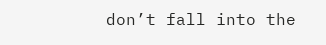don’t fall into the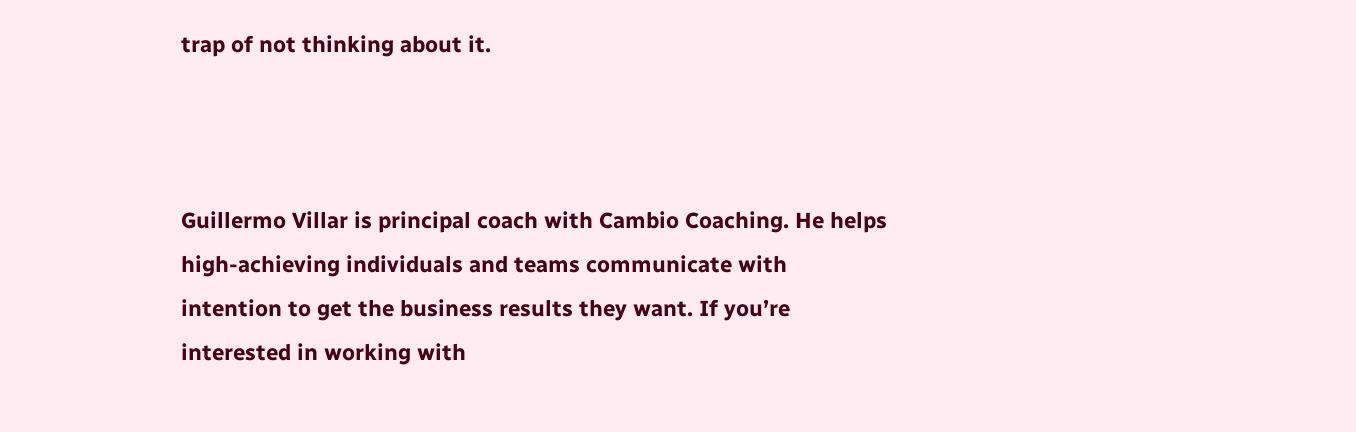trap of not thinking about it.



Guillermo Villar is principal coach with Cambio Coaching. He helps high-achieving individuals and teams communicate with intention to get the business results they want. If you’re interested in working with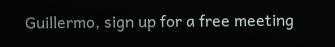Guillermo, sign up for a free meeting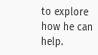to explore how he can help.